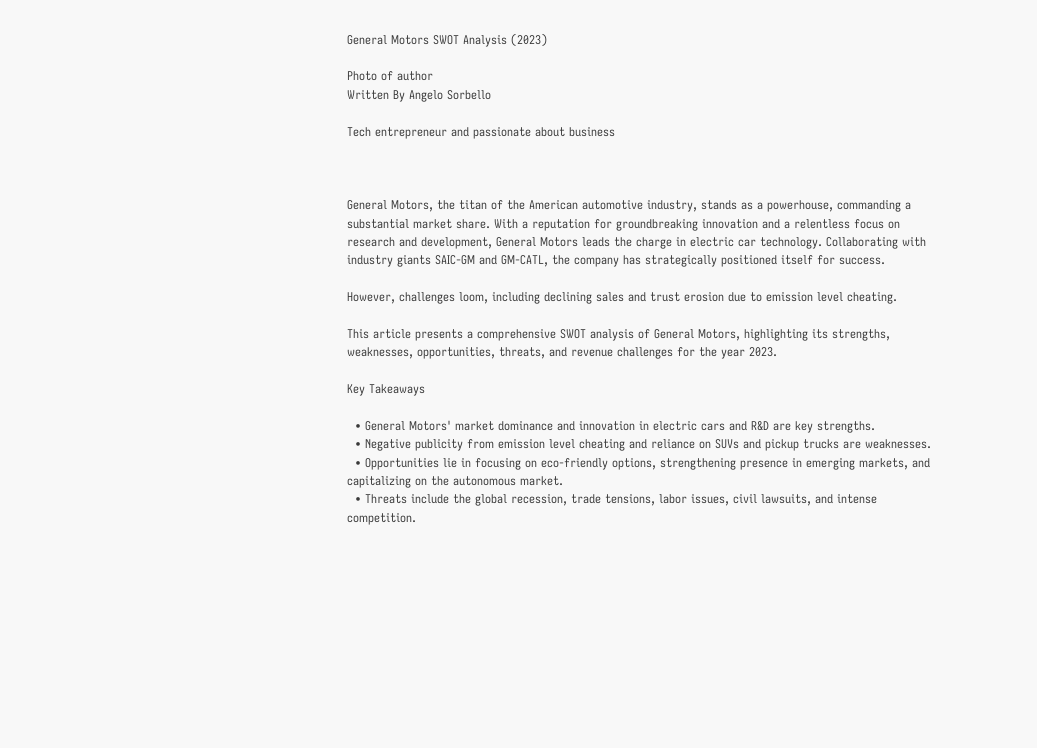General Motors SWOT Analysis (2023)

Photo of author
Written By Angelo Sorbello

Tech entrepreneur and passionate about business



General Motors, the titan of the American automotive industry, stands as a powerhouse, commanding a substantial market share. With a reputation for groundbreaking innovation and a relentless focus on research and development, General Motors leads the charge in electric car technology. Collaborating with industry giants SAIC-GM and GM-CATL, the company has strategically positioned itself for success.

However, challenges loom, including declining sales and trust erosion due to emission level cheating.

This article presents a comprehensive SWOT analysis of General Motors, highlighting its strengths, weaknesses, opportunities, threats, and revenue challenges for the year 2023.

Key Takeaways

  • General Motors' market dominance and innovation in electric cars and R&D are key strengths.
  • Negative publicity from emission level cheating and reliance on SUVs and pickup trucks are weaknesses.
  • Opportunities lie in focusing on eco-friendly options, strengthening presence in emerging markets, and capitalizing on the autonomous market.
  • Threats include the global recession, trade tensions, labor issues, civil lawsuits, and intense competition.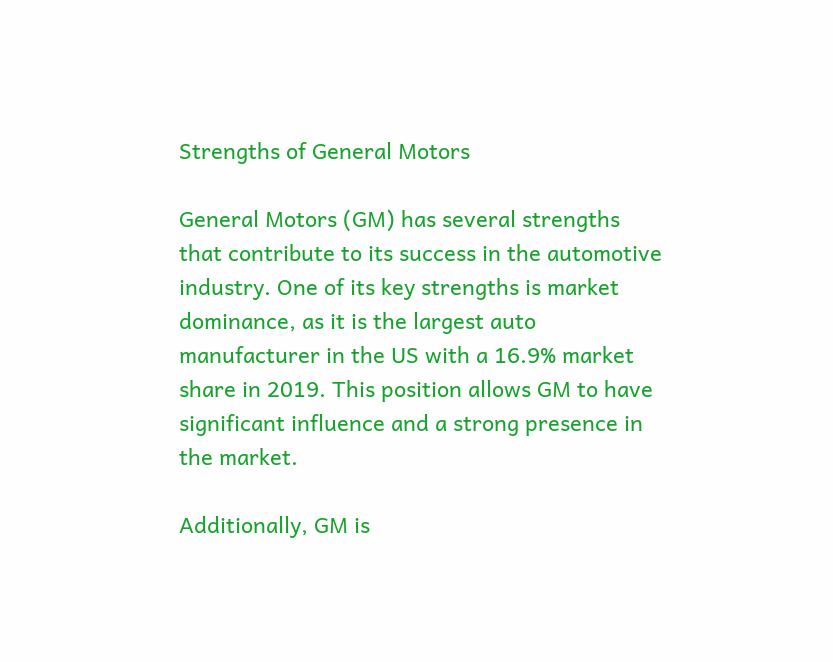Strengths of General Motors

General Motors (GM) has several strengths that contribute to its success in the automotive industry. One of its key strengths is market dominance, as it is the largest auto manufacturer in the US with a 16.9% market share in 2019. This position allows GM to have significant influence and a strong presence in the market.

Additionally, GM is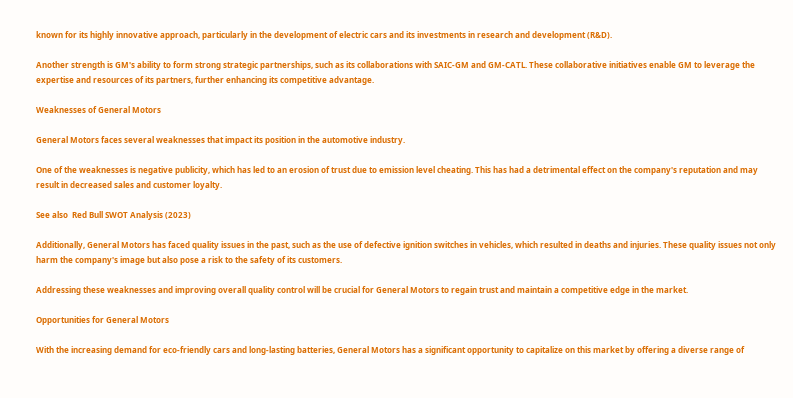known for its highly innovative approach, particularly in the development of electric cars and its investments in research and development (R&D).

Another strength is GM's ability to form strong strategic partnerships, such as its collaborations with SAIC-GM and GM-CATL. These collaborative initiatives enable GM to leverage the expertise and resources of its partners, further enhancing its competitive advantage.

Weaknesses of General Motors

General Motors faces several weaknesses that impact its position in the automotive industry.

One of the weaknesses is negative publicity, which has led to an erosion of trust due to emission level cheating. This has had a detrimental effect on the company's reputation and may result in decreased sales and customer loyalty.

See also  Red Bull SWOT Analysis (2023)

Additionally, General Motors has faced quality issues in the past, such as the use of defective ignition switches in vehicles, which resulted in deaths and injuries. These quality issues not only harm the company's image but also pose a risk to the safety of its customers.

Addressing these weaknesses and improving overall quality control will be crucial for General Motors to regain trust and maintain a competitive edge in the market.

Opportunities for General Motors

With the increasing demand for eco-friendly cars and long-lasting batteries, General Motors has a significant opportunity to capitalize on this market by offering a diverse range of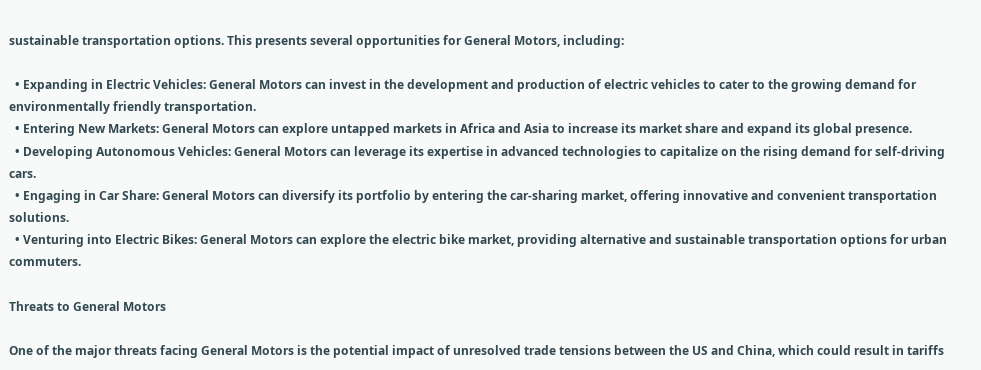sustainable transportation options. This presents several opportunities for General Motors, including:

  • Expanding in Electric Vehicles: General Motors can invest in the development and production of electric vehicles to cater to the growing demand for environmentally friendly transportation.
  • Entering New Markets: General Motors can explore untapped markets in Africa and Asia to increase its market share and expand its global presence.
  • Developing Autonomous Vehicles: General Motors can leverage its expertise in advanced technologies to capitalize on the rising demand for self-driving cars.
  • Engaging in Car Share: General Motors can diversify its portfolio by entering the car-sharing market, offering innovative and convenient transportation solutions.
  • Venturing into Electric Bikes: General Motors can explore the electric bike market, providing alternative and sustainable transportation options for urban commuters.

Threats to General Motors

One of the major threats facing General Motors is the potential impact of unresolved trade tensions between the US and China, which could result in tariffs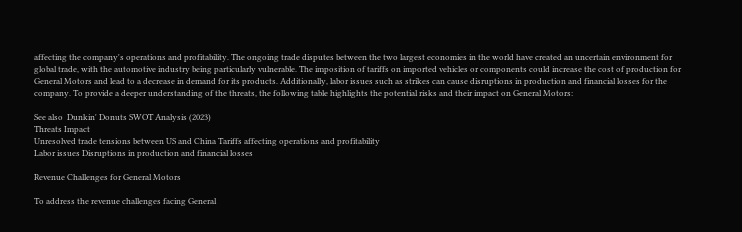affecting the company's operations and profitability. The ongoing trade disputes between the two largest economies in the world have created an uncertain environment for global trade, with the automotive industry being particularly vulnerable. The imposition of tariffs on imported vehicles or components could increase the cost of production for General Motors and lead to a decrease in demand for its products. Additionally, labor issues such as strikes can cause disruptions in production and financial losses for the company. To provide a deeper understanding of the threats, the following table highlights the potential risks and their impact on General Motors:

See also  Dunkin' Donuts SWOT Analysis (2023)
Threats Impact
Unresolved trade tensions between US and China Tariffs affecting operations and profitability
Labor issues Disruptions in production and financial losses

Revenue Challenges for General Motors

To address the revenue challenges facing General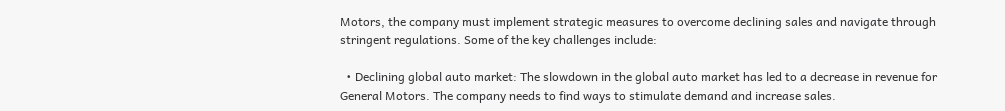Motors, the company must implement strategic measures to overcome declining sales and navigate through stringent regulations. Some of the key challenges include:

  • Declining global auto market: The slowdown in the global auto market has led to a decrease in revenue for General Motors. The company needs to find ways to stimulate demand and increase sales.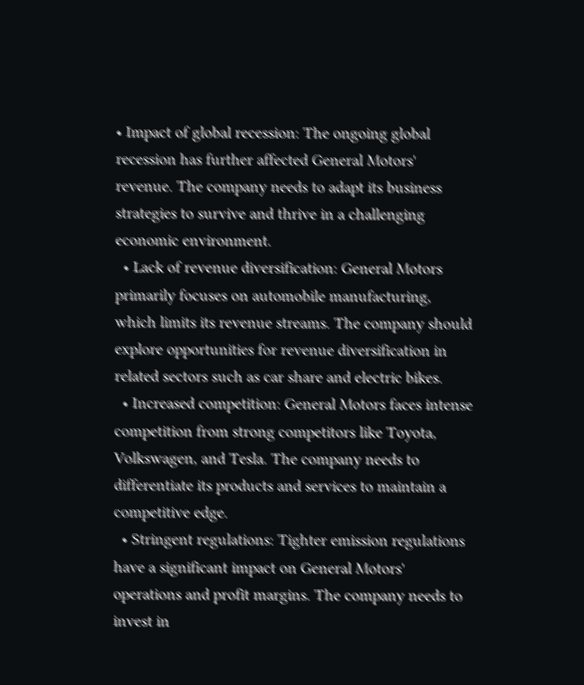• Impact of global recession: The ongoing global recession has further affected General Motors' revenue. The company needs to adapt its business strategies to survive and thrive in a challenging economic environment.
  • Lack of revenue diversification: General Motors primarily focuses on automobile manufacturing, which limits its revenue streams. The company should explore opportunities for revenue diversification in related sectors such as car share and electric bikes.
  • Increased competition: General Motors faces intense competition from strong competitors like Toyota, Volkswagen, and Tesla. The company needs to differentiate its products and services to maintain a competitive edge.
  • Stringent regulations: Tighter emission regulations have a significant impact on General Motors' operations and profit margins. The company needs to invest in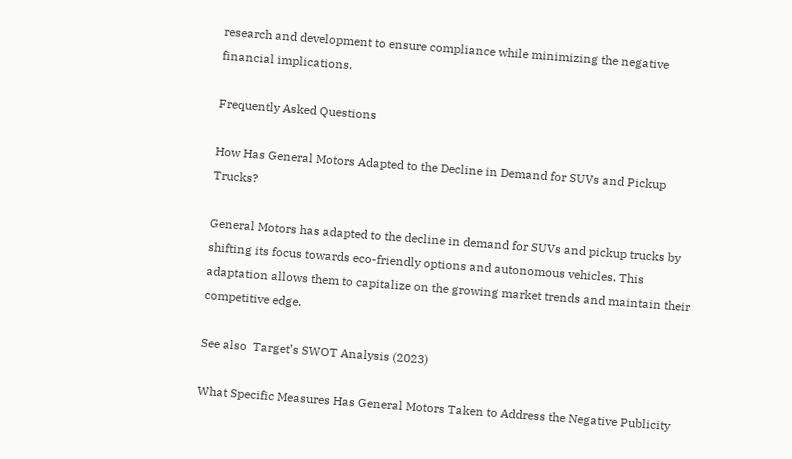research and development to ensure compliance while minimizing the negative financial implications.

Frequently Asked Questions

How Has General Motors Adapted to the Decline in Demand for SUVs and Pickup Trucks?

General Motors has adapted to the decline in demand for SUVs and pickup trucks by shifting its focus towards eco-friendly options and autonomous vehicles. This adaptation allows them to capitalize on the growing market trends and maintain their competitive edge.

See also  Target’s SWOT Analysis (2023)

What Specific Measures Has General Motors Taken to Address the Negative Publicity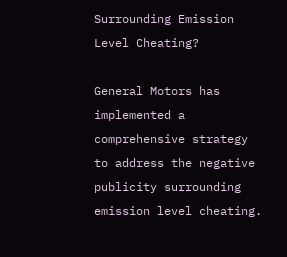Surrounding Emission Level Cheating?

General Motors has implemented a comprehensive strategy to address the negative publicity surrounding emission level cheating.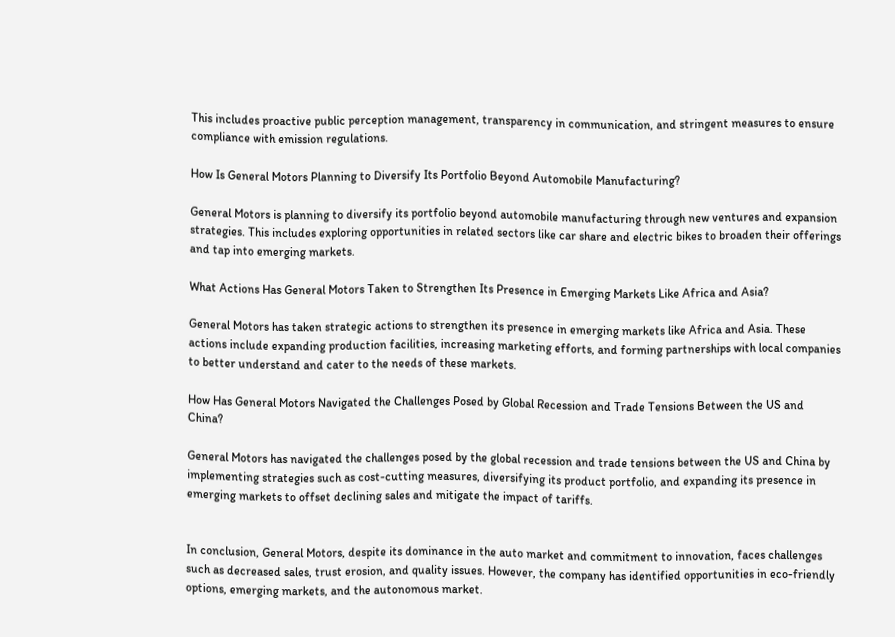This includes proactive public perception management, transparency in communication, and stringent measures to ensure compliance with emission regulations.

How Is General Motors Planning to Diversify Its Portfolio Beyond Automobile Manufacturing?

General Motors is planning to diversify its portfolio beyond automobile manufacturing through new ventures and expansion strategies. This includes exploring opportunities in related sectors like car share and electric bikes to broaden their offerings and tap into emerging markets.

What Actions Has General Motors Taken to Strengthen Its Presence in Emerging Markets Like Africa and Asia?

General Motors has taken strategic actions to strengthen its presence in emerging markets like Africa and Asia. These actions include expanding production facilities, increasing marketing efforts, and forming partnerships with local companies to better understand and cater to the needs of these markets.

How Has General Motors Navigated the Challenges Posed by Global Recession and Trade Tensions Between the US and China?

General Motors has navigated the challenges posed by the global recession and trade tensions between the US and China by implementing strategies such as cost-cutting measures, diversifying its product portfolio, and expanding its presence in emerging markets to offset declining sales and mitigate the impact of tariffs.


In conclusion, General Motors, despite its dominance in the auto market and commitment to innovation, faces challenges such as decreased sales, trust erosion, and quality issues. However, the company has identified opportunities in eco-friendly options, emerging markets, and the autonomous market.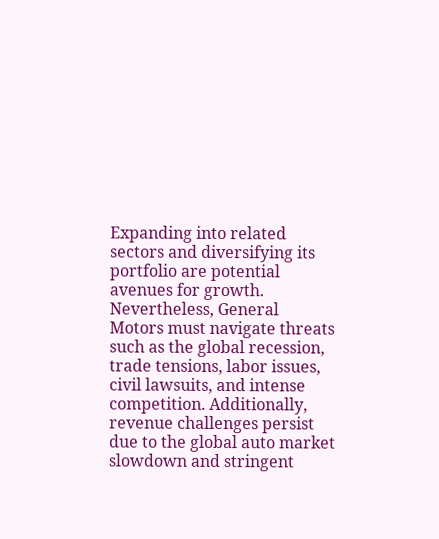Expanding into related sectors and diversifying its portfolio are potential avenues for growth. Nevertheless, General Motors must navigate threats such as the global recession, trade tensions, labor issues, civil lawsuits, and intense competition. Additionally, revenue challenges persist due to the global auto market slowdown and stringent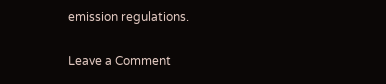emission regulations.

Leave a Comment